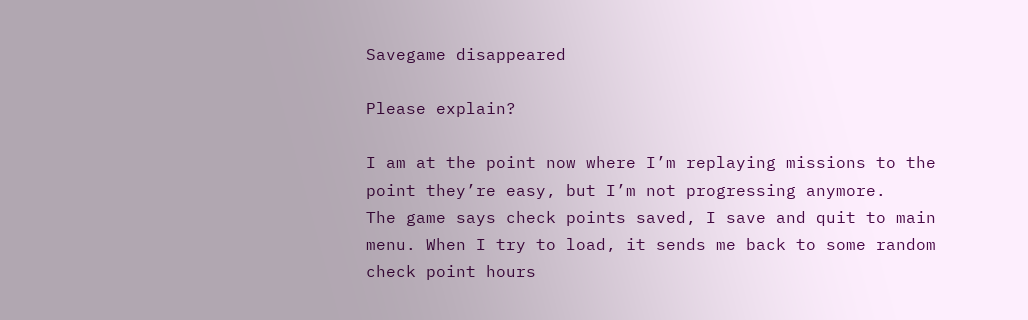Savegame disappeared

Please explain?

I am at the point now where I’m replaying missions to the point they’re easy, but I’m not progressing anymore.
The game says check points saved, I save and quit to main menu. When I try to load, it sends me back to some random check point hours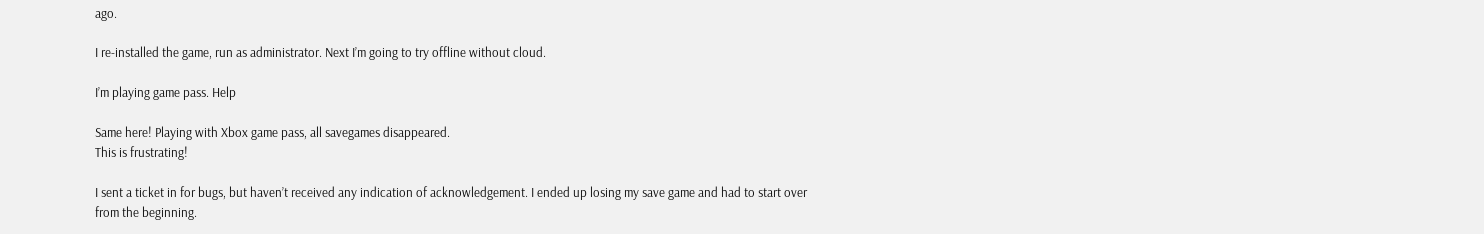ago.

I re-installed the game, run as administrator. Next I’m going to try offline without cloud.

I’m playing game pass. Help

Same here! Playing with Xbox game pass, all savegames disappeared.
This is frustrating!

I sent a ticket in for bugs, but haven’t received any indication of acknowledgement. I ended up losing my save game and had to start over from the beginning.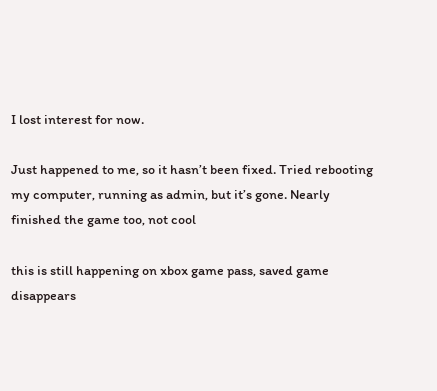I lost interest for now.

Just happened to me, so it hasn’t been fixed. Tried rebooting my computer, running as admin, but it’s gone. Nearly finished the game too, not cool

this is still happening on xbox game pass, saved game disappears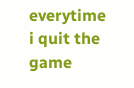everytime i quit the game